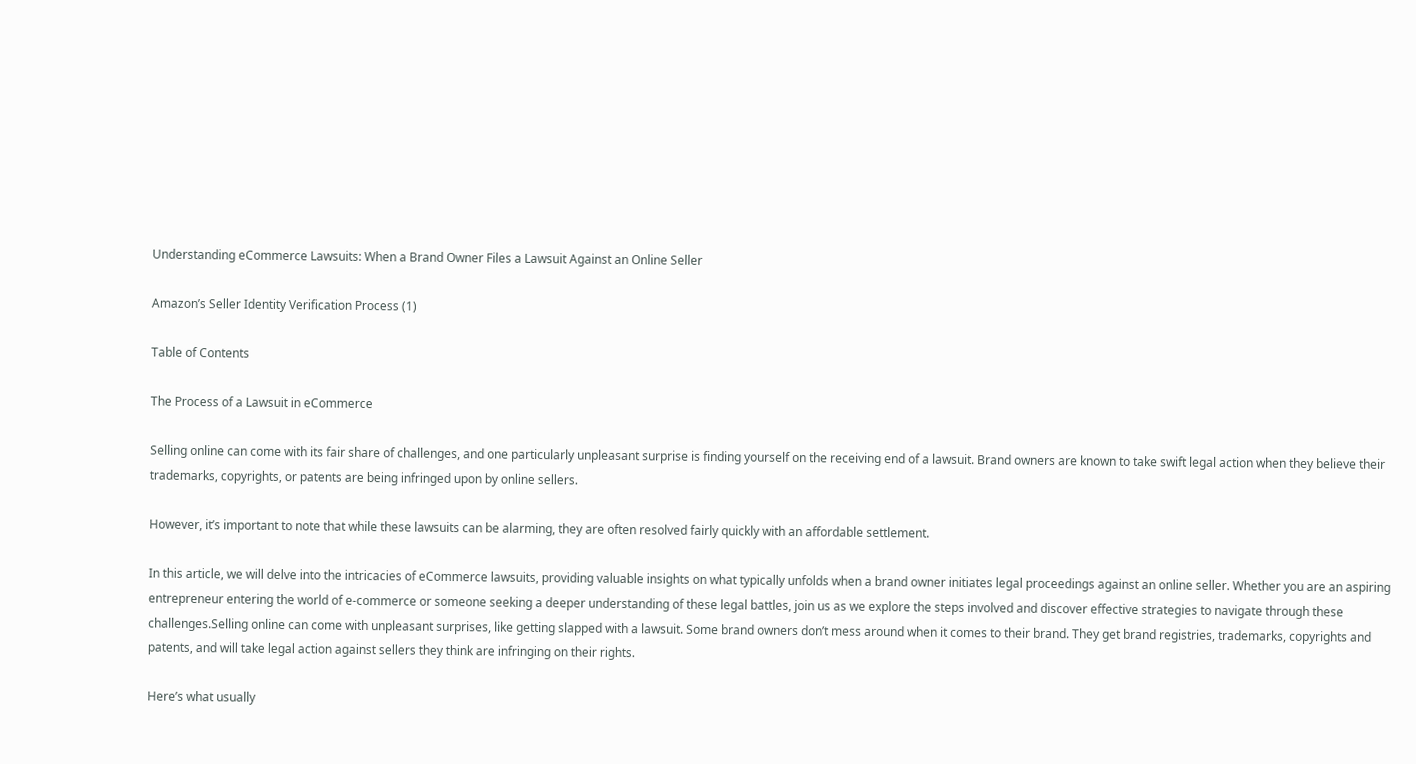Understanding eCommerce Lawsuits: When a Brand Owner Files a Lawsuit Against an Online Seller

Amazon’s Seller Identity Verification Process (1)

Table of Contents

The Process of a Lawsuit in eCommerce

Selling online can come with its fair share of challenges, and one particularly unpleasant surprise is finding yourself on the receiving end of a lawsuit. Brand owners are known to take swift legal action when they believe their trademarks, copyrights, or patents are being infringed upon by online sellers.

However, it’s important to note that while these lawsuits can be alarming, they are often resolved fairly quickly with an affordable settlement.

In this article, we will delve into the intricacies of eCommerce lawsuits, providing valuable insights on what typically unfolds when a brand owner initiates legal proceedings against an online seller. Whether you are an aspiring entrepreneur entering the world of e-commerce or someone seeking a deeper understanding of these legal battles, join us as we explore the steps involved and discover effective strategies to navigate through these challenges.Selling online can come with unpleasant surprises, like getting slapped with a lawsuit. Some brand owners don’t mess around when it comes to their brand. They get brand registries, trademarks, copyrights and patents, and will take legal action against sellers they think are infringing on their rights.

Here’s what usually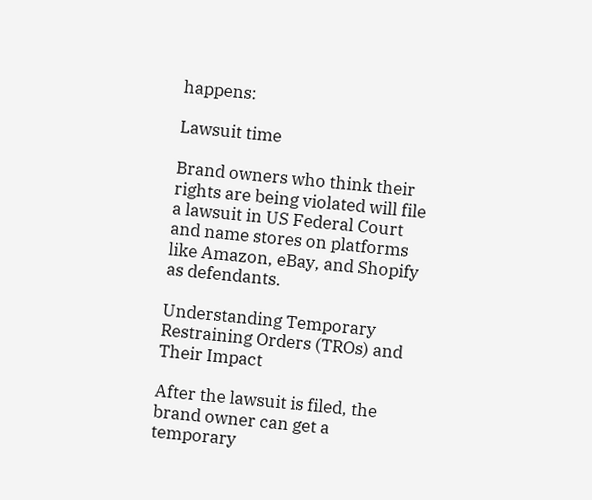happens:

Lawsuit time

Brand owners who think their rights are being violated will file a lawsuit in US Federal Court and name stores on platforms like Amazon, eBay, and Shopify as defendants.

Understanding Temporary Restraining Orders (TROs) and Their Impact

After the lawsuit is filed, the brand owner can get a temporary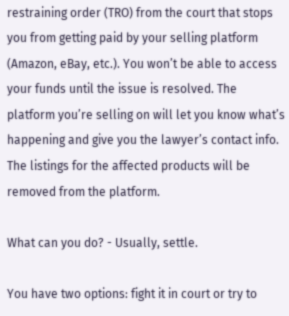restraining order (TRO) from the court that stops you from getting paid by your selling platform (Amazon, eBay, etc.). You won’t be able to access your funds until the issue is resolved. The platform you’re selling on will let you know what’s happening and give you the lawyer’s contact info. The listings for the affected products will be removed from the platform.

What can you do? - Usually, settle.

You have two options: fight it in court or try to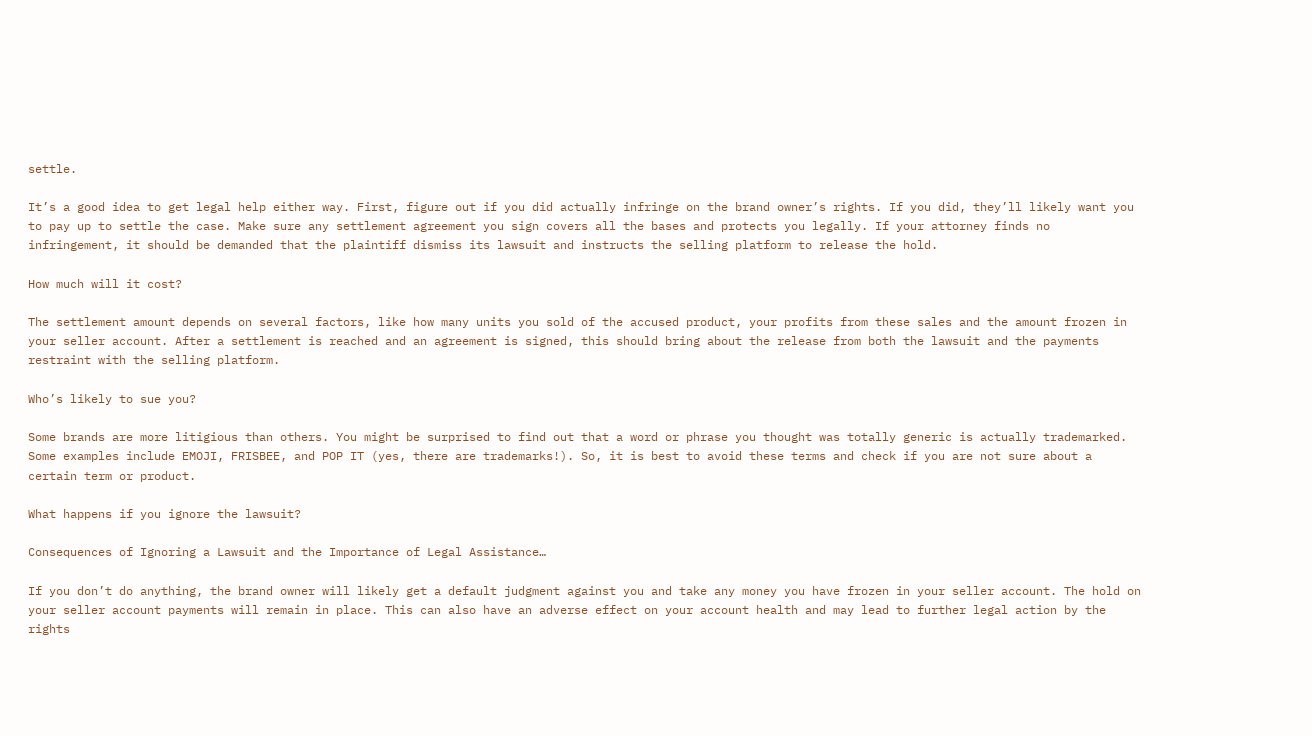settle.

It’s a good idea to get legal help either way. First, figure out if you did actually infringe on the brand owner’s rights. If you did, they’ll likely want you to pay up to settle the case. Make sure any settlement agreement you sign covers all the bases and protects you legally. If your attorney finds no infringement, it should be demanded that the plaintiff dismiss its lawsuit and instructs the selling platform to release the hold.

How much will it cost?

The settlement amount depends on several factors, like how many units you sold of the accused product, your profits from these sales and the amount frozen in your seller account. After a settlement is reached and an agreement is signed, this should bring about the release from both the lawsuit and the payments restraint with the selling platform.

Who’s likely to sue you?

Some brands are more litigious than others. You might be surprised to find out that a word or phrase you thought was totally generic is actually trademarked. Some examples include EMOJI, FRISBEE, and POP IT (yes, there are trademarks!). So, it is best to avoid these terms and check if you are not sure about a certain term or product.

What happens if you ignore the lawsuit?

Consequences of Ignoring a Lawsuit and the Importance of Legal Assistance…

If you don’t do anything, the brand owner will likely get a default judgment against you and take any money you have frozen in your seller account. The hold on your seller account payments will remain in place. This can also have an adverse effect on your account health and may lead to further legal action by the rights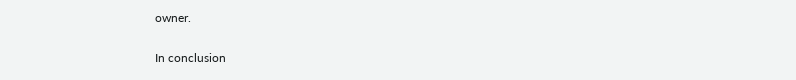owner.

In conclusion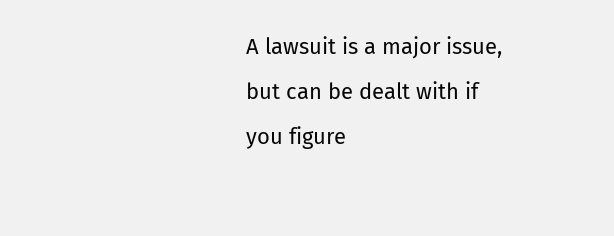A lawsuit is a major issue, but can be dealt with if you figure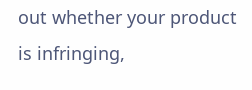out whether your product is infringing,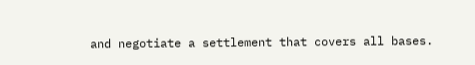and negotiate a settlement that covers all bases.